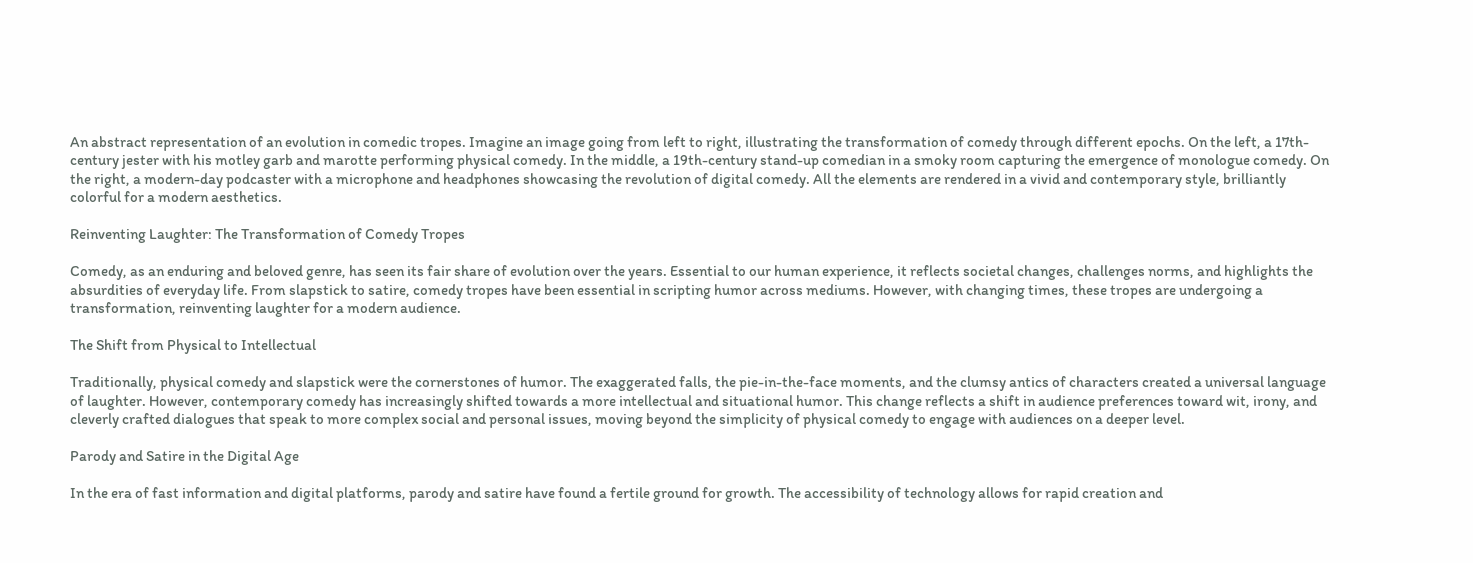An abstract representation of an evolution in comedic tropes. Imagine an image going from left to right, illustrating the transformation of comedy through different epochs. On the left, a 17th-century jester with his motley garb and marotte performing physical comedy. In the middle, a 19th-century stand-up comedian in a smoky room capturing the emergence of monologue comedy. On the right, a modern-day podcaster with a microphone and headphones showcasing the revolution of digital comedy. All the elements are rendered in a vivid and contemporary style, brilliantly colorful for a modern aesthetics.

Reinventing Laughter: The Transformation of Comedy Tropes

Comedy, as an enduring and beloved genre, has seen its fair share of evolution over the years. Essential to our human experience, it reflects societal changes, challenges norms, and highlights the absurdities of everyday life. From slapstick to satire, comedy tropes have been essential in scripting humor across mediums. However, with changing times, these tropes are undergoing a transformation, reinventing laughter for a modern audience.

The Shift from Physical to Intellectual

Traditionally, physical comedy and slapstick were the cornerstones of humor. The exaggerated falls, the pie-in-the-face moments, and the clumsy antics of characters created a universal language of laughter. However, contemporary comedy has increasingly shifted towards a more intellectual and situational humor. This change reflects a shift in audience preferences toward wit, irony, and cleverly crafted dialogues that speak to more complex social and personal issues, moving beyond the simplicity of physical comedy to engage with audiences on a deeper level.

Parody and Satire in the Digital Age

In the era of fast information and digital platforms, parody and satire have found a fertile ground for growth. The accessibility of technology allows for rapid creation and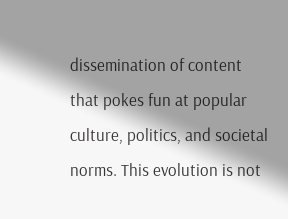dissemination of content that pokes fun at popular culture, politics, and societal norms. This evolution is not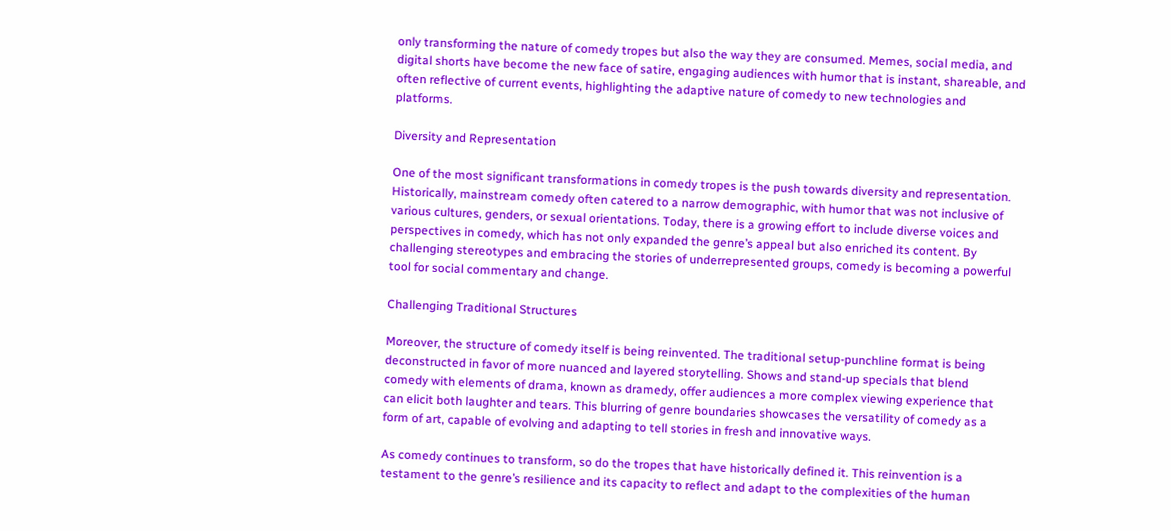only transforming the nature of comedy tropes but also the way they are consumed. Memes, social media, and digital shorts have become the new face of satire, engaging audiences with humor that is instant, shareable, and often reflective of current events, highlighting the adaptive nature of comedy to new technologies and platforms.

Diversity and Representation

One of the most significant transformations in comedy tropes is the push towards diversity and representation. Historically, mainstream comedy often catered to a narrow demographic, with humor that was not inclusive of various cultures, genders, or sexual orientations. Today, there is a growing effort to include diverse voices and perspectives in comedy, which has not only expanded the genre’s appeal but also enriched its content. By challenging stereotypes and embracing the stories of underrepresented groups, comedy is becoming a powerful tool for social commentary and change.

Challenging Traditional Structures

Moreover, the structure of comedy itself is being reinvented. The traditional setup-punchline format is being deconstructed in favor of more nuanced and layered storytelling. Shows and stand-up specials that blend comedy with elements of drama, known as dramedy, offer audiences a more complex viewing experience that can elicit both laughter and tears. This blurring of genre boundaries showcases the versatility of comedy as a form of art, capable of evolving and adapting to tell stories in fresh and innovative ways.

As comedy continues to transform, so do the tropes that have historically defined it. This reinvention is a testament to the genre’s resilience and its capacity to reflect and adapt to the complexities of the human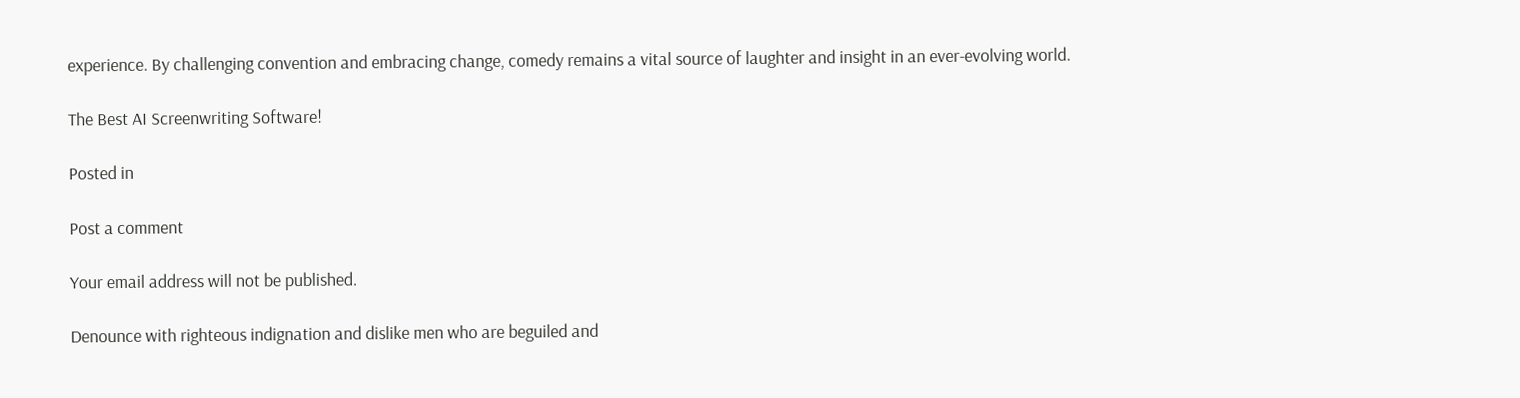experience. By challenging convention and embracing change, comedy remains a vital source of laughter and insight in an ever-evolving world.

The Best AI Screenwriting Software!

Posted in

Post a comment

Your email address will not be published.

Denounce with righteous indignation and dislike men who are beguiled and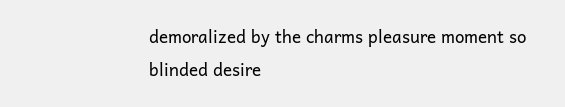demoralized by the charms pleasure moment so blinded desire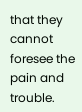that they cannot foresee the pain and trouble.